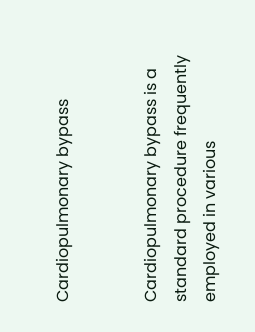Cardiopulmonary bypass


Cardiopulmonary bypass is a standard procedure frequently employed in various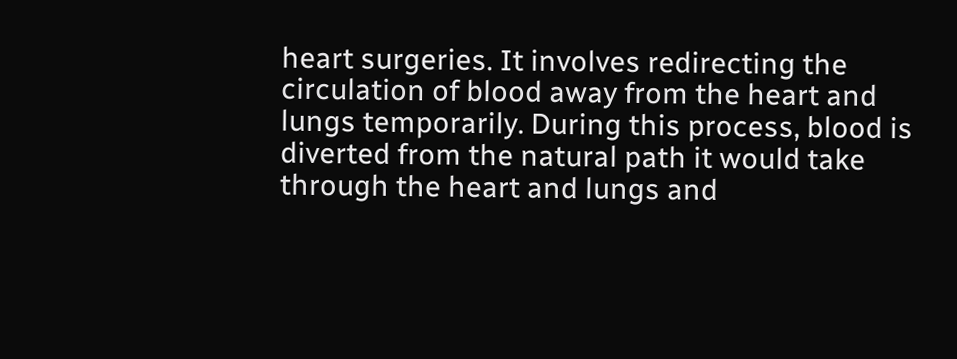heart surgeries. It involves redirecting the circulation of blood away from the heart and lungs temporarily. During this process, blood is diverted from the natural path it would take through the heart and lungs and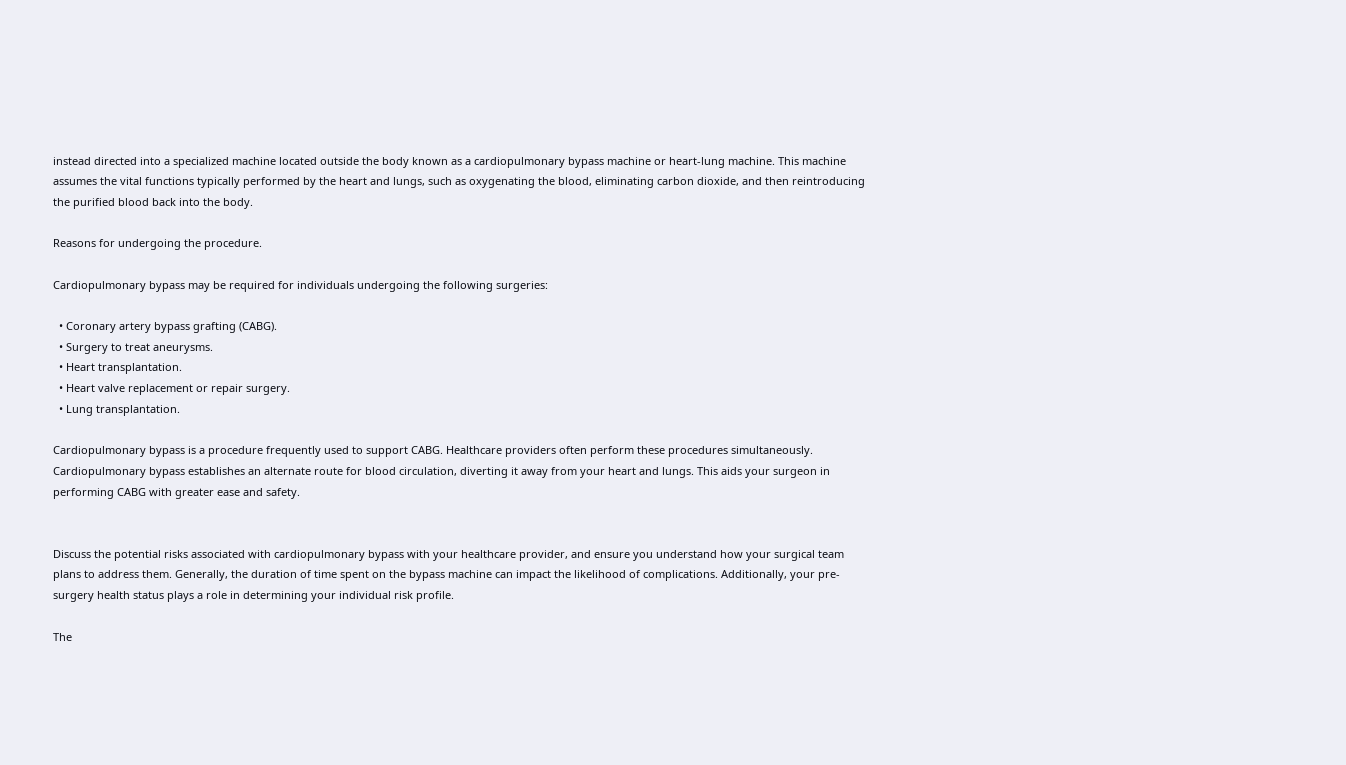instead directed into a specialized machine located outside the body known as a cardiopulmonary bypass machine or heart-lung machine. This machine assumes the vital functions typically performed by the heart and lungs, such as oxygenating the blood, eliminating carbon dioxide, and then reintroducing the purified blood back into the body.

Reasons for undergoing the procedure.

Cardiopulmonary bypass may be required for individuals undergoing the following surgeries:

  • Coronary artery bypass grafting (CABG).
  • Surgery to treat aneurysms.
  • Heart transplantation.
  • Heart valve replacement or repair surgery.
  • Lung transplantation.

Cardiopulmonary bypass is a procedure frequently used to support CABG. Healthcare providers often perform these procedures simultaneously. Cardiopulmonary bypass establishes an alternate route for blood circulation, diverting it away from your heart and lungs. This aids your surgeon in performing CABG with greater ease and safety.


Discuss the potential risks associated with cardiopulmonary bypass with your healthcare provider, and ensure you understand how your surgical team plans to address them. Generally, the duration of time spent on the bypass machine can impact the likelihood of complications. Additionally, your pre-surgery health status plays a role in determining your individual risk profile.

The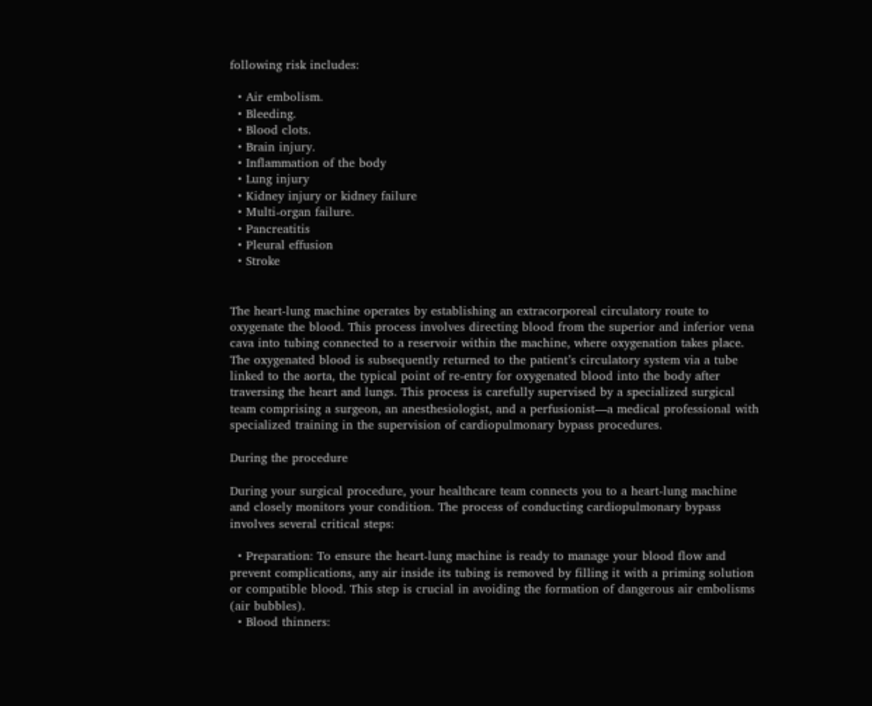following risk includes:

  • Air embolism.
  • Bleeding.
  • Blood clots.
  • Brain injury.
  • Inflammation of the body
  • Lung injury
  • Kidney injury or kidney failure
  • Multi-organ failure.
  • Pancreatitis
  • Pleural effusion
  • Stroke


The heart-lung machine operates by establishing an extracorporeal circulatory route to oxygenate the blood. This process involves directing blood from the superior and inferior vena cava into tubing connected to a reservoir within the machine, where oxygenation takes place. The oxygenated blood is subsequently returned to the patient’s circulatory system via a tube linked to the aorta, the typical point of re-entry for oxygenated blood into the body after traversing the heart and lungs. This process is carefully supervised by a specialized surgical team comprising a surgeon, an anesthesiologist, and a perfusionist—a medical professional with specialized training in the supervision of cardiopulmonary bypass procedures.

During the procedure

During your surgical procedure, your healthcare team connects you to a heart-lung machine and closely monitors your condition. The process of conducting cardiopulmonary bypass involves several critical steps:

  • Preparation: To ensure the heart-lung machine is ready to manage your blood flow and prevent complications, any air inside its tubing is removed by filling it with a priming solution or compatible blood. This step is crucial in avoiding the formation of dangerous air embolisms (air bubbles).
  • Blood thinners: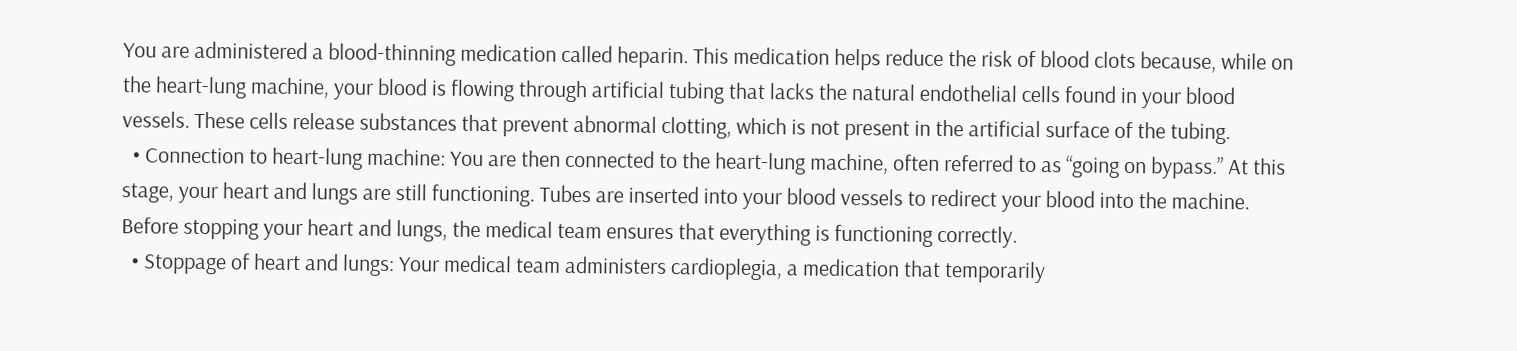You are administered a blood-thinning medication called heparin. This medication helps reduce the risk of blood clots because, while on the heart-lung machine, your blood is flowing through artificial tubing that lacks the natural endothelial cells found in your blood vessels. These cells release substances that prevent abnormal clotting, which is not present in the artificial surface of the tubing.
  • Connection to heart-lung machine: You are then connected to the heart-lung machine, often referred to as “going on bypass.” At this stage, your heart and lungs are still functioning. Tubes are inserted into your blood vessels to redirect your blood into the machine. Before stopping your heart and lungs, the medical team ensures that everything is functioning correctly.
  • Stoppage of heart and lungs: Your medical team administers cardioplegia, a medication that temporarily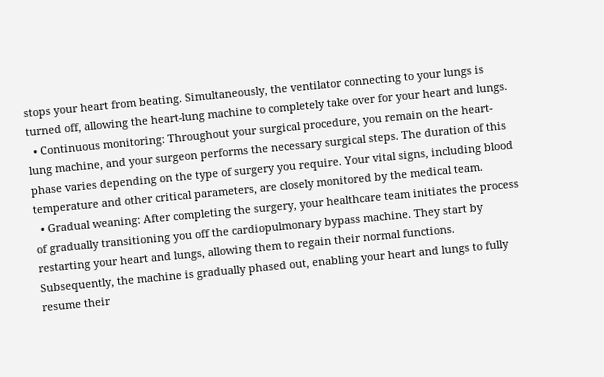stops your heart from beating. Simultaneously, the ventilator connecting to your lungs is turned off, allowing the heart-lung machine to completely take over for your heart and lungs.
  • Continuous monitoring: Throughout your surgical procedure, you remain on the heart-lung machine, and your surgeon performs the necessary surgical steps. The duration of this phase varies depending on the type of surgery you require. Your vital signs, including blood temperature and other critical parameters, are closely monitored by the medical team.
  • Gradual weaning: After completing the surgery, your healthcare team initiates the process of gradually transitioning you off the cardiopulmonary bypass machine. They start by restarting your heart and lungs, allowing them to regain their normal functions. Subsequently, the machine is gradually phased out, enabling your heart and lungs to fully resume their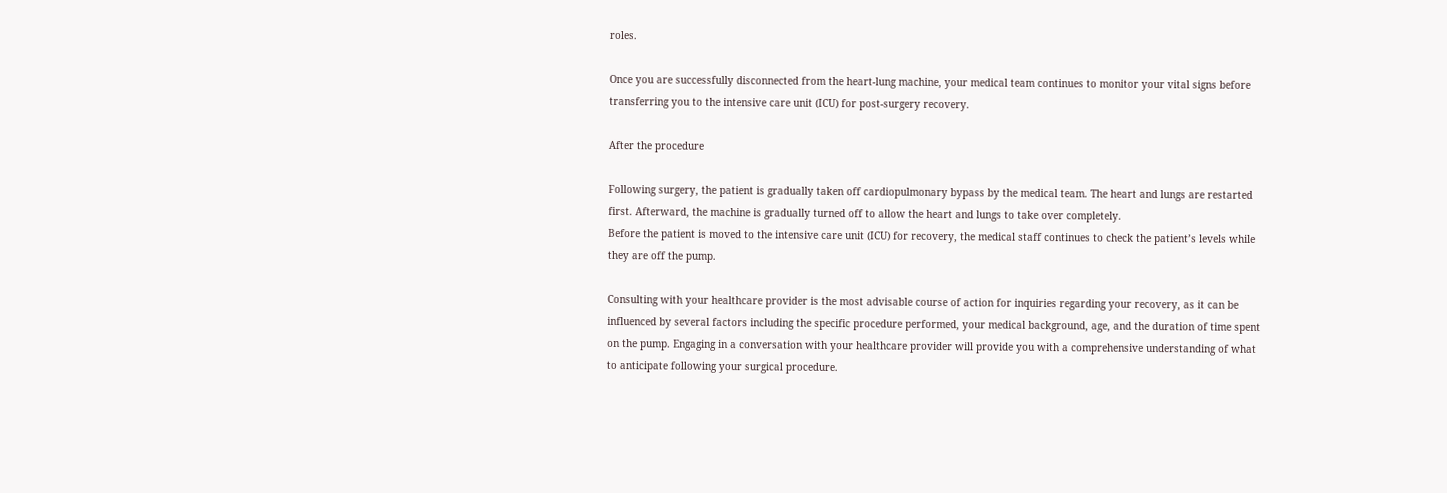roles.

Once you are successfully disconnected from the heart-lung machine, your medical team continues to monitor your vital signs before transferring you to the intensive care unit (ICU) for post-surgery recovery.

After the procedure

Following surgery, the patient is gradually taken off cardiopulmonary bypass by the medical team. The heart and lungs are restarted first. Afterward, the machine is gradually turned off to allow the heart and lungs to take over completely.
Before the patient is moved to the intensive care unit (ICU) for recovery, the medical staff continues to check the patient’s levels while they are off the pump.

Consulting with your healthcare provider is the most advisable course of action for inquiries regarding your recovery, as it can be influenced by several factors including the specific procedure performed, your medical background, age, and the duration of time spent on the pump. Engaging in a conversation with your healthcare provider will provide you with a comprehensive understanding of what to anticipate following your surgical procedure.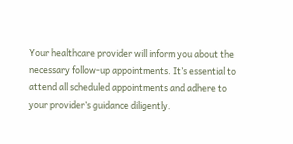Your healthcare provider will inform you about the necessary follow-up appointments. It’s essential to attend all scheduled appointments and adhere to your provider’s guidance diligently.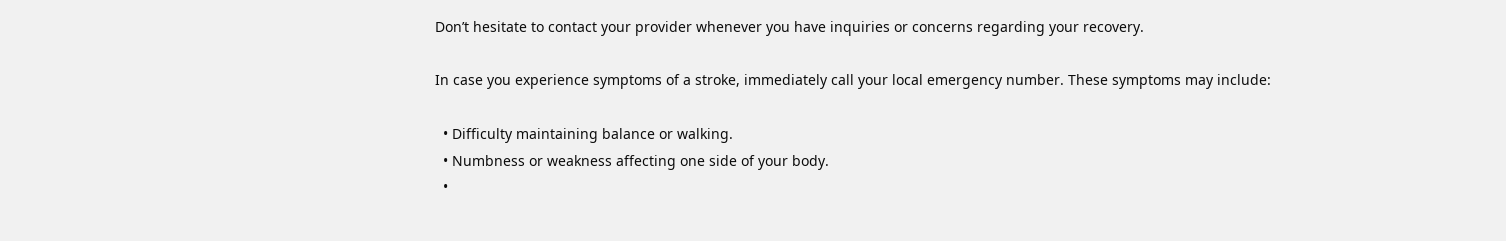Don’t hesitate to contact your provider whenever you have inquiries or concerns regarding your recovery.

In case you experience symptoms of a stroke, immediately call your local emergency number. These symptoms may include:

  • Difficulty maintaining balance or walking.
  • Numbness or weakness affecting one side of your body.
  •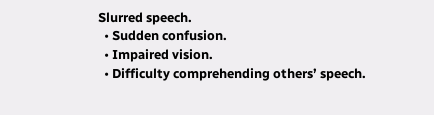Slurred speech.
  • Sudden confusion.
  • Impaired vision.
  • Difficulty comprehending others’ speech.